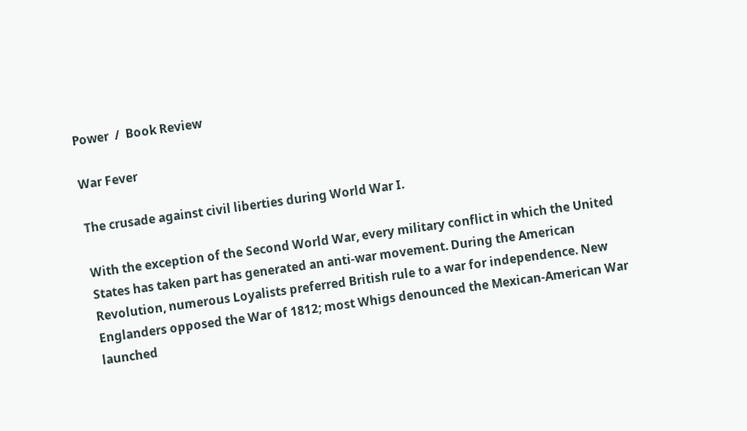Power  /  Book Review

War Fever

The crusade against civil liberties during World War I.

With the exception of the Second World War, every military conflict in which the United States has taken part has generated an anti-war movement. During the American Revolution, numerous Loyalists preferred British rule to a war for independence. New Englanders opposed the War of 1812; most Whigs denounced the Mexican-American War launched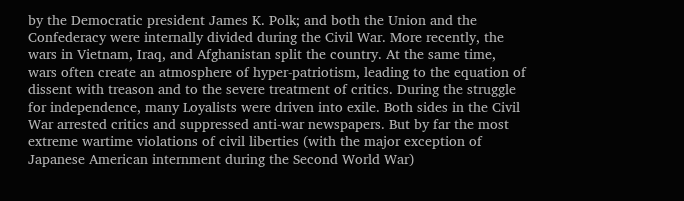by the Democratic president James K. Polk; and both the Union and the Confederacy were internally divided during the Civil War. More recently, the wars in Vietnam, Iraq, and Afghanistan split the country. At the same time, wars often create an atmosphere of hyper-patriotism, leading to the equation of dissent with treason and to the severe treatment of critics. During the struggle for independence, many Loyalists were driven into exile. Both sides in the Civil War arrested critics and suppressed anti-war newspapers. But by far the most extreme wartime violations of civil liberties (with the major exception of Japanese American internment during the Second World War)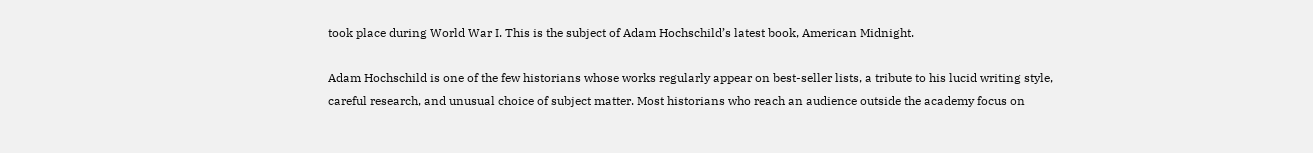took place during World War I. This is the subject of Adam Hochschild’s latest book, American Midnight.

Adam Hochschild is one of the few historians whose works regularly appear on best-seller lists, a tribute to his lucid writing style, careful research, and unusual choice of subject matter. Most historians who reach an audience outside the academy focus on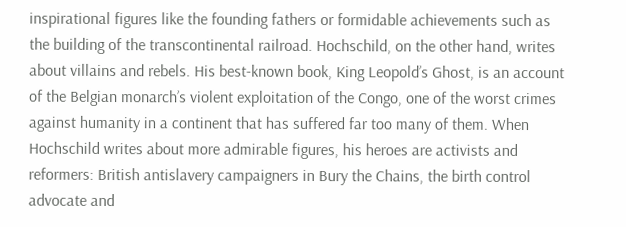inspirational figures like the founding fathers or formidable achievements such as the building of the transcontinental railroad. Hochschild, on the other hand, writes about villains and rebels. His best-known book, King Leopold’s Ghost, is an account of the Belgian monarch’s violent exploitation of the Congo, one of the worst crimes against humanity in a continent that has suffered far too many of them. When Hochschild writes about more admirable figures, his heroes are activists and reformers: British antislavery campaigners in Bury the Chains, the birth control advocate and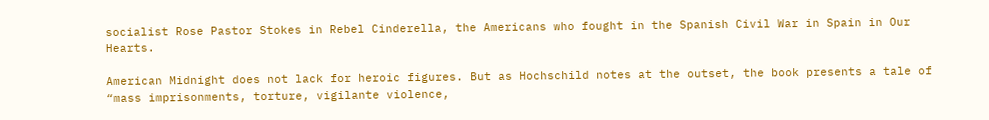socialist Rose Pastor Stokes in Rebel Cinderella, the Americans who fought in the Spanish Civil War in Spain in Our Hearts.

American Midnight does not lack for heroic figures. But as Hochschild notes at the outset, the book presents a tale of “mass imprisonments, torture, vigilante violence,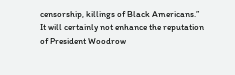censorship, killings of Black Americans.” It will certainly not enhance the reputation of President Woodrow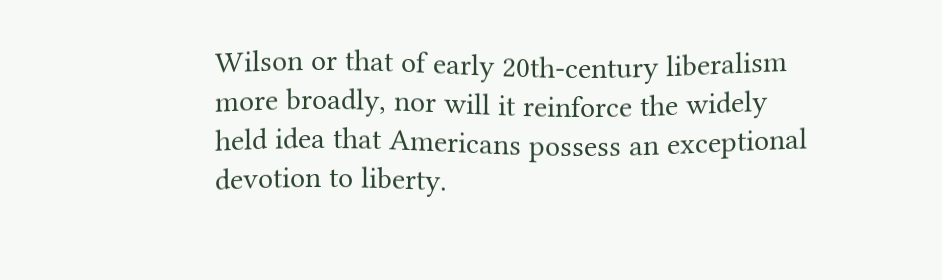Wilson or that of early 20th-century liberalism more broadly, nor will it reinforce the widely held idea that Americans possess an exceptional devotion to liberty.